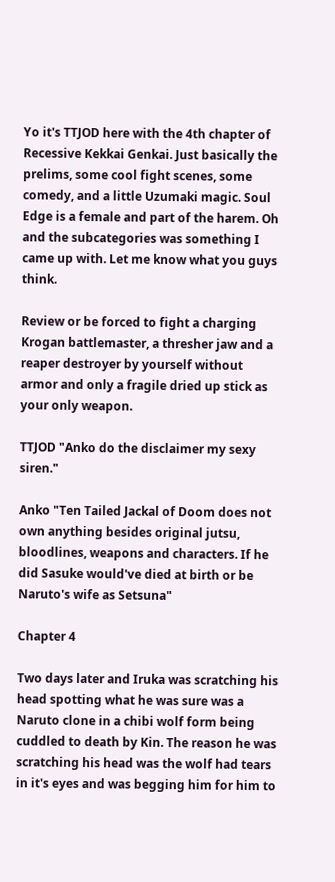Yo it's TTJOD here with the 4th chapter of Recessive Kekkai Genkai. Just basically the prelims, some cool fight scenes, some comedy, and a little Uzumaki magic. Soul Edge is a female and part of the harem. Oh and the subcategories was something I came up with. Let me know what you guys think.

Review or be forced to fight a charging Krogan battlemaster, a thresher jaw and a reaper destroyer by yourself without armor and only a fragile dried up stick as your only weapon.

TTJOD "Anko do the disclaimer my sexy siren."

Anko "Ten Tailed Jackal of Doom does not own anything besides original jutsu, bloodlines, weapons and characters. If he did Sasuke would've died at birth or be Naruto's wife as Setsuna"

Chapter 4

Two days later and Iruka was scratching his head spotting what he was sure was a Naruto clone in a chibi wolf form being cuddled to death by Kin. The reason he was scratching his head was the wolf had tears in it's eyes and was begging him for him to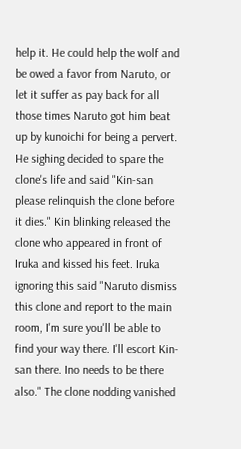help it. He could help the wolf and be owed a favor from Naruto, or let it suffer as pay back for all those times Naruto got him beat up by kunoichi for being a pervert. He sighing decided to spare the clone's life and said "Kin-san please relinquish the clone before it dies." Kin blinking released the clone who appeared in front of Iruka and kissed his feet. Iruka ignoring this said "Naruto dismiss this clone and report to the main room, I'm sure you'll be able to find your way there. I'll escort Kin-san there. Ino needs to be there also." The clone nodding vanished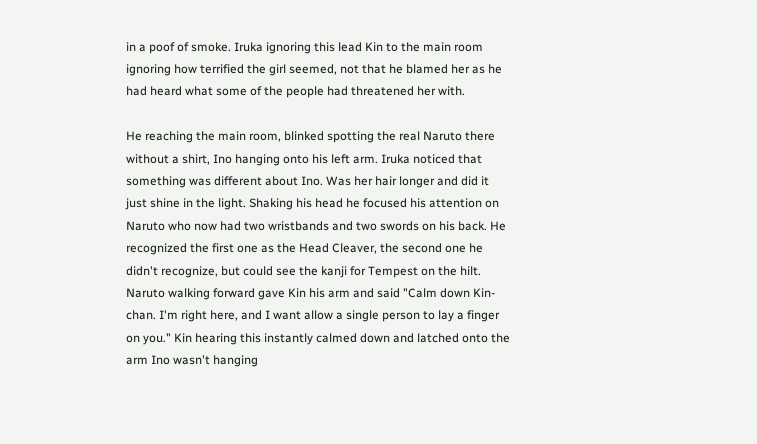in a poof of smoke. Iruka ignoring this lead Kin to the main room ignoring how terrified the girl seemed, not that he blamed her as he had heard what some of the people had threatened her with.

He reaching the main room, blinked spotting the real Naruto there without a shirt, Ino hanging onto his left arm. Iruka noticed that something was different about Ino. Was her hair longer and did it just shine in the light. Shaking his head he focused his attention on Naruto who now had two wristbands and two swords on his back. He recognized the first one as the Head Cleaver, the second one he didn't recognize, but could see the kanji for Tempest on the hilt. Naruto walking forward gave Kin his arm and said "Calm down Kin-chan. I'm right here, and I want allow a single person to lay a finger on you." Kin hearing this instantly calmed down and latched onto the arm Ino wasn't hanging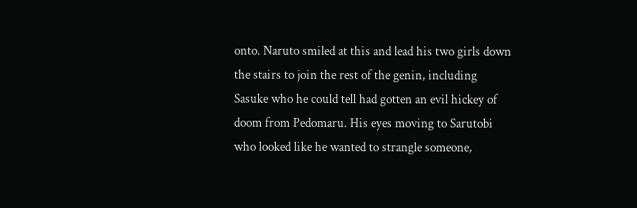onto. Naruto smiled at this and lead his two girls down the stairs to join the rest of the genin, including Sasuke who he could tell had gotten an evil hickey of doom from Pedomaru. His eyes moving to Sarutobi who looked like he wanted to strangle someone,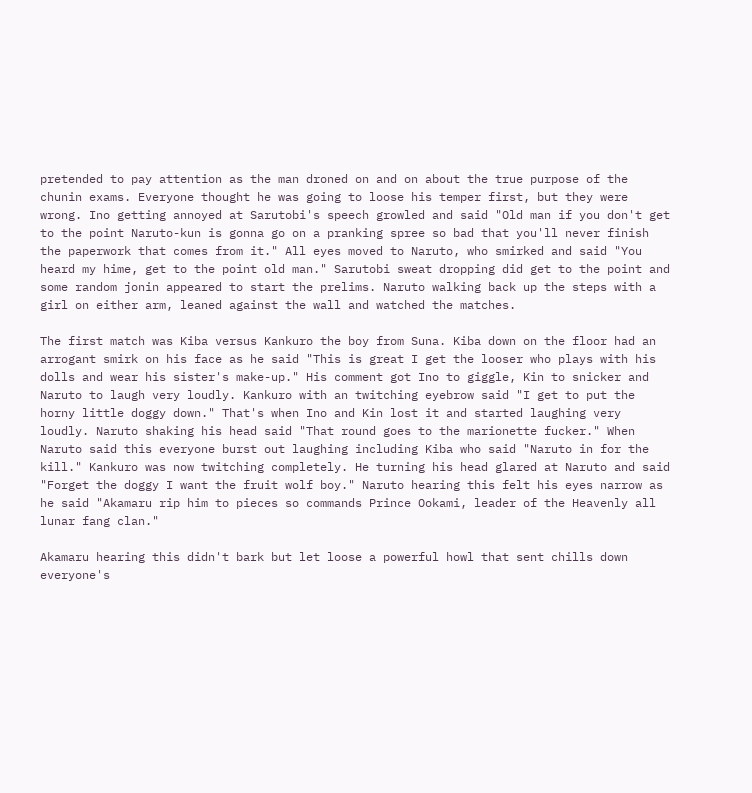pretended to pay attention as the man droned on and on about the true purpose of the chunin exams. Everyone thought he was going to loose his temper first, but they were wrong. Ino getting annoyed at Sarutobi's speech growled and said "Old man if you don't get to the point Naruto-kun is gonna go on a pranking spree so bad that you'll never finish the paperwork that comes from it." All eyes moved to Naruto, who smirked and said "You heard my hime, get to the point old man." Sarutobi sweat dropping did get to the point and some random jonin appeared to start the prelims. Naruto walking back up the steps with a girl on either arm, leaned against the wall and watched the matches.

The first match was Kiba versus Kankuro the boy from Suna. Kiba down on the floor had an arrogant smirk on his face as he said "This is great I get the looser who plays with his dolls and wear his sister's make-up." His comment got Ino to giggle, Kin to snicker and Naruto to laugh very loudly. Kankuro with an twitching eyebrow said "I get to put the horny little doggy down." That's when Ino and Kin lost it and started laughing very loudly. Naruto shaking his head said "That round goes to the marionette fucker." When Naruto said this everyone burst out laughing including Kiba who said "Naruto in for the kill." Kankuro was now twitching completely. He turning his head glared at Naruto and said "Forget the doggy I want the fruit wolf boy." Naruto hearing this felt his eyes narrow as he said "Akamaru rip him to pieces so commands Prince Ookami, leader of the Heavenly all lunar fang clan."

Akamaru hearing this didn't bark but let loose a powerful howl that sent chills down everyone's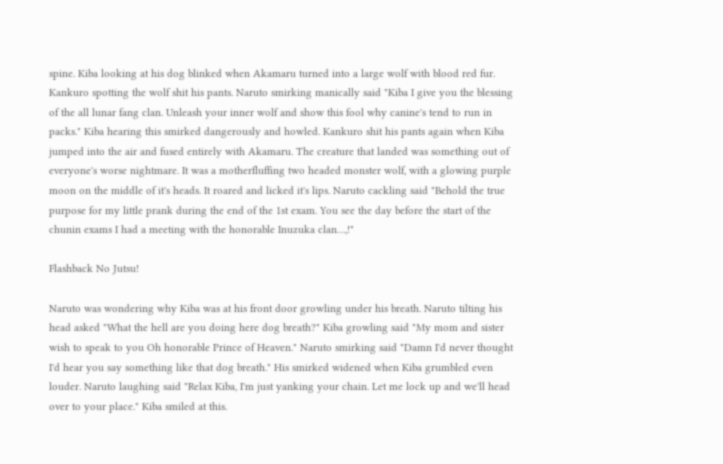spine. Kiba looking at his dog blinked when Akamaru turned into a large wolf with blood red fur. Kankuro spotting the wolf shit his pants. Naruto smirking manically said "Kiba I give you the blessing of the all lunar fang clan. Unleash your inner wolf and show this fool why canine's tend to run in packs." Kiba hearing this smirked dangerously and howled. Kankuro shit his pants again when Kiba jumped into the air and fused entirely with Akamaru. The creature that landed was something out of everyone's worse nightmare. It was a motherfluffing two headed monster wolf, with a glowing purple moon on the middle of it's heads. It roared and licked it's lips. Naruto cackling said "Behold the true purpose for my little prank during the end of the 1st exam. You see the day before the start of the chunin exams I had a meeting with the honorable Inuzuka clan…,!"

Flashback No Jutsu!

Naruto was wondering why Kiba was at his front door growling under his breath. Naruto tilting his head asked "What the hell are you doing here dog breath?" Kiba growling said "My mom and sister wish to speak to you Oh honorable Prince of Heaven." Naruto smirking said "Damn I'd never thought I'd hear you say something like that dog breath." His smirked widened when Kiba grumbled even louder. Naruto laughing said "Relax Kiba, I'm just yanking your chain. Let me lock up and we'll head over to your place." Kiba smiled at this.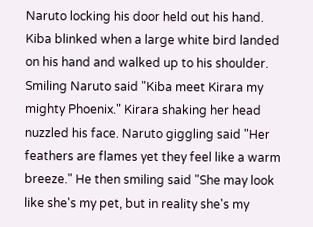Naruto locking his door held out his hand. Kiba blinked when a large white bird landed on his hand and walked up to his shoulder. Smiling Naruto said "Kiba meet Kirara my mighty Phoenix." Kirara shaking her head nuzzled his face. Naruto giggling said "Her feathers are flames yet they feel like a warm breeze." He then smiling said "She may look like she's my pet, but in reality she's my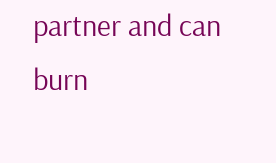partner and can burn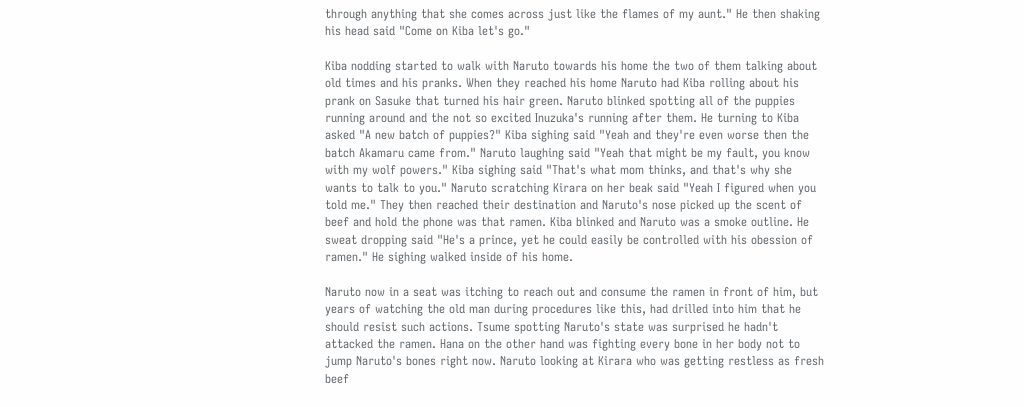through anything that she comes across just like the flames of my aunt." He then shaking his head said "Come on Kiba let's go."

Kiba nodding started to walk with Naruto towards his home the two of them talking about old times and his pranks. When they reached his home Naruto had Kiba rolling about his prank on Sasuke that turned his hair green. Naruto blinked spotting all of the puppies running around and the not so excited Inuzuka's running after them. He turning to Kiba asked "A new batch of puppies?" Kiba sighing said "Yeah and they're even worse then the batch Akamaru came from." Naruto laughing said "Yeah that might be my fault, you know with my wolf powers." Kiba sighing said "That's what mom thinks, and that's why she wants to talk to you." Naruto scratching Kirara on her beak said "Yeah I figured when you told me." They then reached their destination and Naruto's nose picked up the scent of beef and hold the phone was that ramen. Kiba blinked and Naruto was a smoke outline. He sweat dropping said "He's a prince, yet he could easily be controlled with his obession of ramen." He sighing walked inside of his home.

Naruto now in a seat was itching to reach out and consume the ramen in front of him, but years of watching the old man during procedures like this, had drilled into him that he should resist such actions. Tsume spotting Naruto's state was surprised he hadn't attacked the ramen. Hana on the other hand was fighting every bone in her body not to jump Naruto's bones right now. Naruto looking at Kirara who was getting restless as fresh beef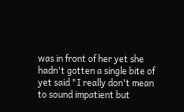was in front of her yet she hadn't gotten a single bite of yet said "I really don't mean to sound impatient but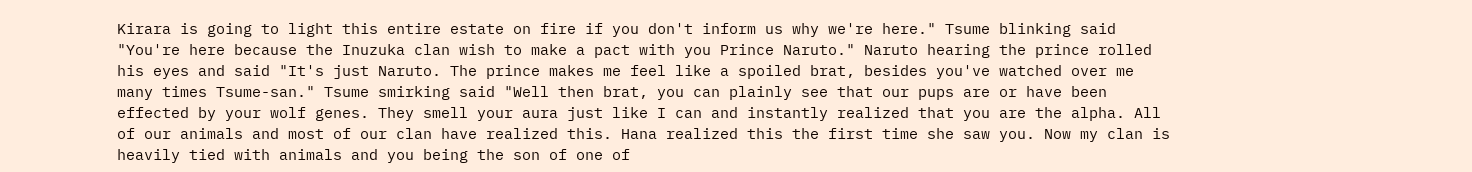Kirara is going to light this entire estate on fire if you don't inform us why we're here." Tsume blinking said "You're here because the Inuzuka clan wish to make a pact with you Prince Naruto." Naruto hearing the prince rolled his eyes and said "It's just Naruto. The prince makes me feel like a spoiled brat, besides you've watched over me many times Tsume-san." Tsume smirking said "Well then brat, you can plainly see that our pups are or have been effected by your wolf genes. They smell your aura just like I can and instantly realized that you are the alpha. All of our animals and most of our clan have realized this. Hana realized this the first time she saw you. Now my clan is heavily tied with animals and you being the son of one of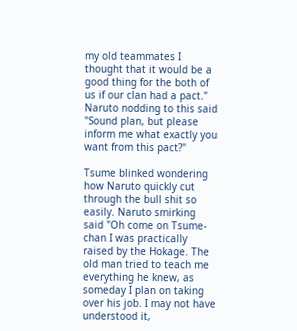my old teammates I thought that it would be a good thing for the both of us if our clan had a pact." Naruto nodding to this said "Sound plan, but please inform me what exactly you want from this pact?"

Tsume blinked wondering how Naruto quickly cut through the bull shit so easily. Naruto smirking said "Oh come on Tsume-chan I was practically raised by the Hokage. The old man tried to teach me everything he knew, as someday I plan on taking over his job. I may not have understood it,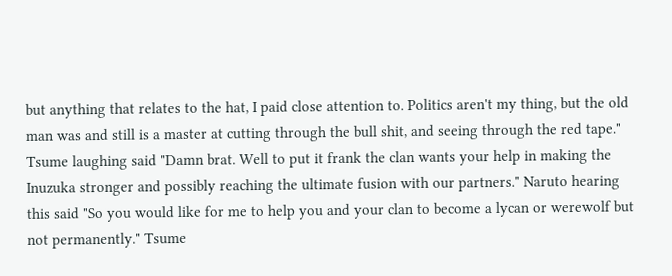but anything that relates to the hat, I paid close attention to. Politics aren't my thing, but the old man was and still is a master at cutting through the bull shit, and seeing through the red tape." Tsume laughing said "Damn brat. Well to put it frank the clan wants your help in making the Inuzuka stronger and possibly reaching the ultimate fusion with our partners." Naruto hearing this said "So you would like for me to help you and your clan to become a lycan or werewolf but not permanently." Tsume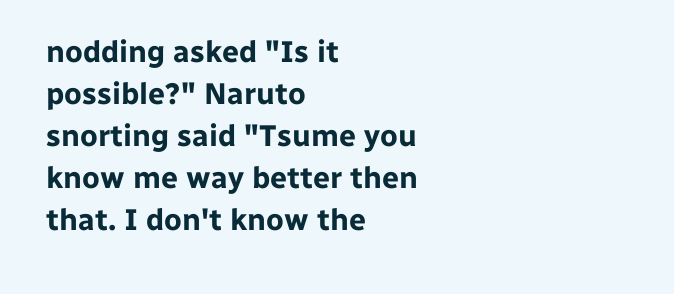nodding asked "Is it possible?" Naruto snorting said "Tsume you know me way better then that. I don't know the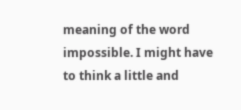meaning of the word impossible. I might have to think a little and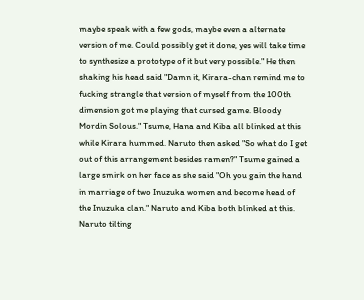maybe speak with a few gods, maybe even a alternate version of me. Could possibly get it done, yes will take time to synthesize a prototype of it but very possible." He then shaking his head said "Damn it, Kirara-chan remind me to fucking strangle that version of myself from the 100th dimension got me playing that cursed game. Bloody Mordin Solous." Tsume, Hana and Kiba all blinked at this while Kirara hummed. Naruto then asked "So what do I get out of this arrangement besides ramen?" Tsume gained a large smirk on her face as she said "Oh you gain the hand in marriage of two Inuzuka women and become head of the Inuzuka clan." Naruto and Kiba both blinked at this. Naruto tilting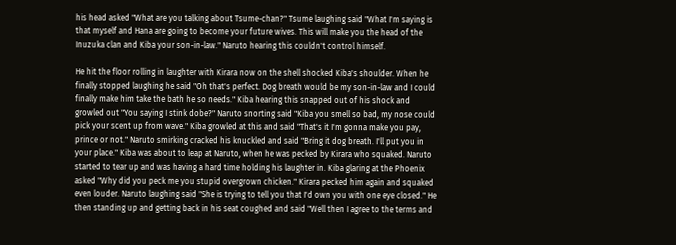his head asked "What are you talking about Tsume-chan?" Tsume laughing said "What I'm saying is that myself and Hana are going to become your future wives. This will make you the head of the Inuzuka clan and Kiba your son-in-law." Naruto hearing this couldn't control himself.

He hit the floor rolling in laughter with Kirara now on the shell shocked Kiba's shoulder. When he finally stopped laughing he said "Oh that's perfect. Dog breath would be my son-in-law and I could finally make him take the bath he so needs." Kiba hearing this snapped out of his shock and growled out "You saying I stink dobe?" Naruto snorting said "Kiba you smell so bad, my nose could pick your scent up from wave." Kiba growled at this and said "That's it I'm gonna make you pay, prince or not." Naruto smirking cracked his knuckled and said "Bring it dog breath. I'll put you in your place." Kiba was about to leap at Naruto, when he was pecked by Kirara who squaked. Naruto started to tear up and was having a hard time holding his laughter in. Kiba glaring at the Phoenix asked "Why did you peck me you stupid overgrown chicken." Kirara pecked him again and squaked even louder. Naruto laughing said "She is trying to tell you that I'd own you with one eye closed." He then standing up and getting back in his seat coughed and said "Well then I agree to the terms and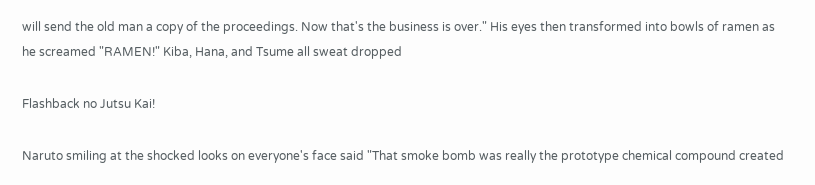will send the old man a copy of the proceedings. Now that's the business is over." His eyes then transformed into bowls of ramen as he screamed "RAMEN!" Kiba, Hana, and Tsume all sweat dropped

Flashback no Jutsu Kai!

Naruto smiling at the shocked looks on everyone's face said "That smoke bomb was really the prototype chemical compound created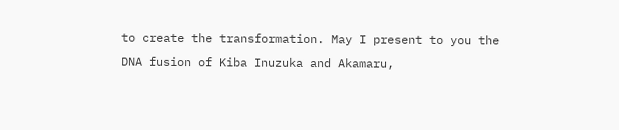to create the transformation. May I present to you the DNA fusion of Kiba Inuzuka and Akamaru,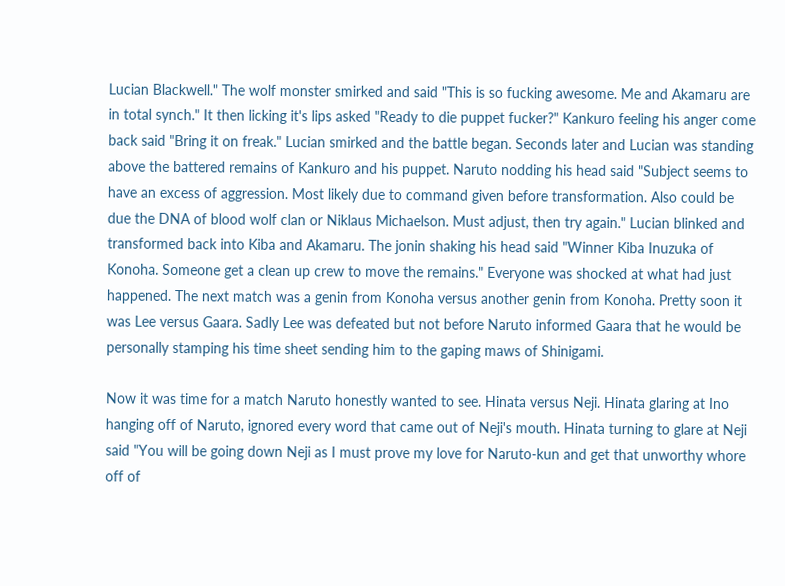Lucian Blackwell." The wolf monster smirked and said "This is so fucking awesome. Me and Akamaru are in total synch." It then licking it's lips asked "Ready to die puppet fucker?" Kankuro feeling his anger come back said "Bring it on freak." Lucian smirked and the battle began. Seconds later and Lucian was standing above the battered remains of Kankuro and his puppet. Naruto nodding his head said "Subject seems to have an excess of aggression. Most likely due to command given before transformation. Also could be due the DNA of blood wolf clan or Niklaus Michaelson. Must adjust, then try again." Lucian blinked and transformed back into Kiba and Akamaru. The jonin shaking his head said "Winner Kiba Inuzuka of Konoha. Someone get a clean up crew to move the remains." Everyone was shocked at what had just happened. The next match was a genin from Konoha versus another genin from Konoha. Pretty soon it was Lee versus Gaara. Sadly Lee was defeated but not before Naruto informed Gaara that he would be personally stamping his time sheet sending him to the gaping maws of Shinigami.

Now it was time for a match Naruto honestly wanted to see. Hinata versus Neji. Hinata glaring at Ino hanging off of Naruto, ignored every word that came out of Neji's mouth. Hinata turning to glare at Neji said "You will be going down Neji as I must prove my love for Naruto-kun and get that unworthy whore off of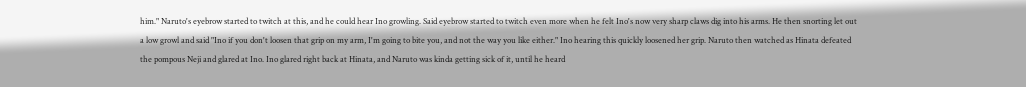him." Naruto's eyebrow started to twitch at this, and he could hear Ino growling. Said eyebrow started to twitch even more when he felt Ino's now very sharp claws dig into his arms. He then snorting let out a low growl and said "Ino if you don't loosen that grip on my arm, I'm going to bite you, and not the way you like either." Ino hearing this quickly loosened her grip. Naruto then watched as Hinata defeated the pompous Neji and glared at Ino. Ino glared right back at Hinata, and Naruto was kinda getting sick of it, until he heard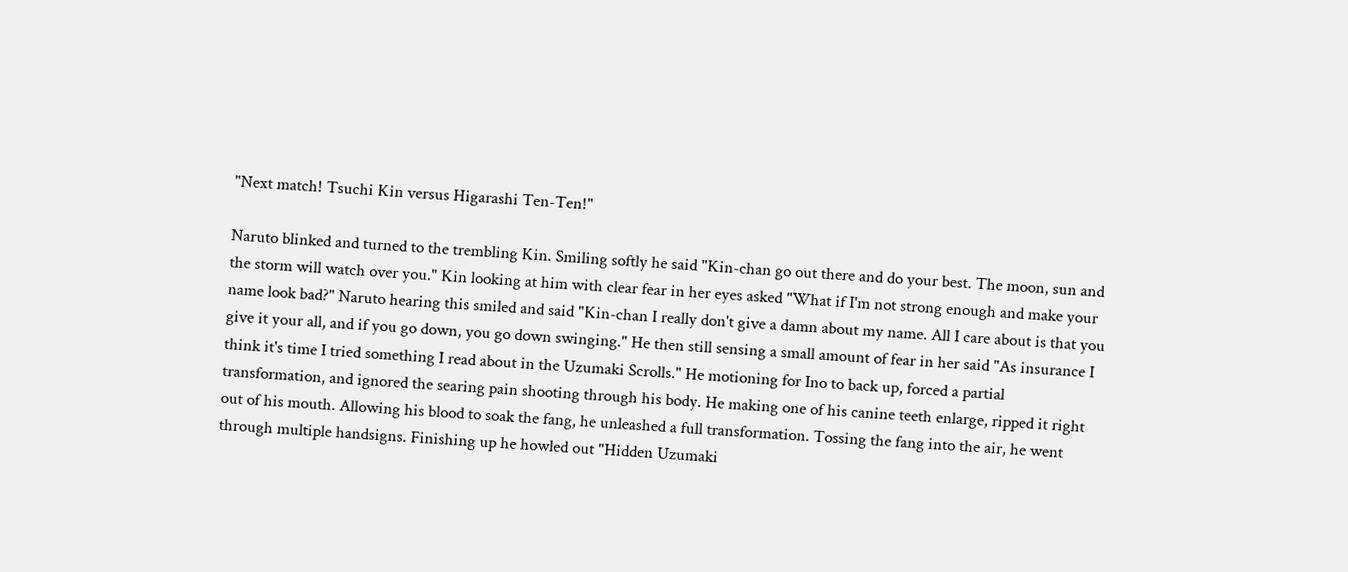"Next match! Tsuchi Kin versus Higarashi Ten-Ten!"

Naruto blinked and turned to the trembling Kin. Smiling softly he said "Kin-chan go out there and do your best. The moon, sun and the storm will watch over you." Kin looking at him with clear fear in her eyes asked "What if I'm not strong enough and make your name look bad?" Naruto hearing this smiled and said "Kin-chan I really don't give a damn about my name. All I care about is that you give it your all, and if you go down, you go down swinging." He then still sensing a small amount of fear in her said "As insurance I think it's time I tried something I read about in the Uzumaki Scrolls." He motioning for Ino to back up, forced a partial transformation, and ignored the searing pain shooting through his body. He making one of his canine teeth enlarge, ripped it right out of his mouth. Allowing his blood to soak the fang, he unleashed a full transformation. Tossing the fang into the air, he went through multiple handsigns. Finishing up he howled out "Hidden Uzumaki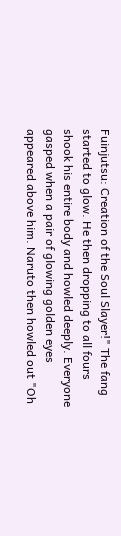Fuinjutsu: Creation of the Soul Slayer!" The fang started to glow. He then dropping to all fours shook his entire body and howled deeply. Everyone gasped when a pair of glowing golden eyes appeared above him. Naruto then howled out "Oh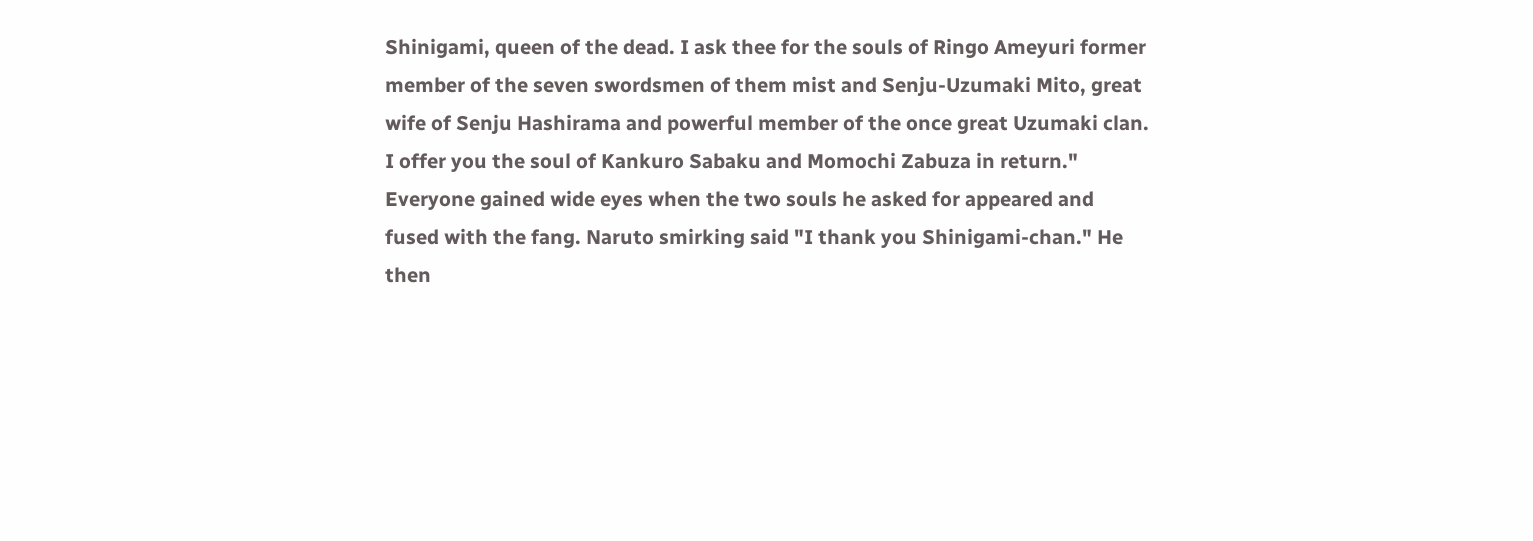Shinigami, queen of the dead. I ask thee for the souls of Ringo Ameyuri former member of the seven swordsmen of them mist and Senju-Uzumaki Mito, great wife of Senju Hashirama and powerful member of the once great Uzumaki clan. I offer you the soul of Kankuro Sabaku and Momochi Zabuza in return." Everyone gained wide eyes when the two souls he asked for appeared and fused with the fang. Naruto smirking said "I thank you Shinigami-chan." He then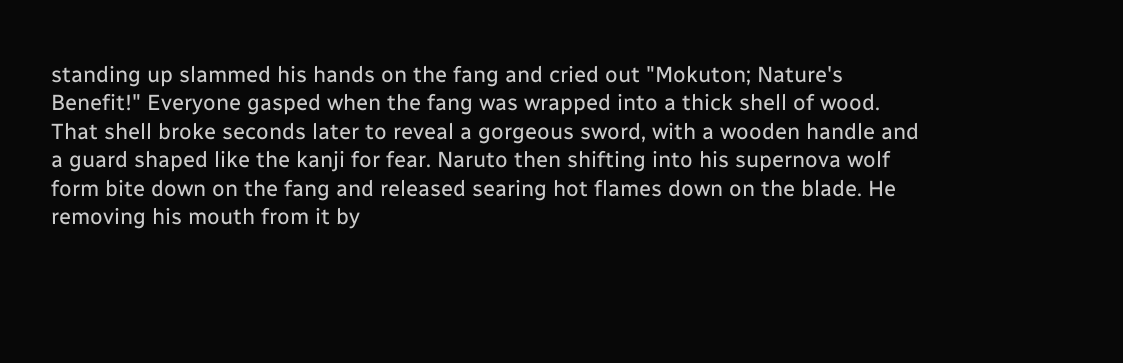standing up slammed his hands on the fang and cried out "Mokuton; Nature's Benefit!" Everyone gasped when the fang was wrapped into a thick shell of wood. That shell broke seconds later to reveal a gorgeous sword, with a wooden handle and a guard shaped like the kanji for fear. Naruto then shifting into his supernova wolf form bite down on the fang and released searing hot flames down on the blade. He removing his mouth from it by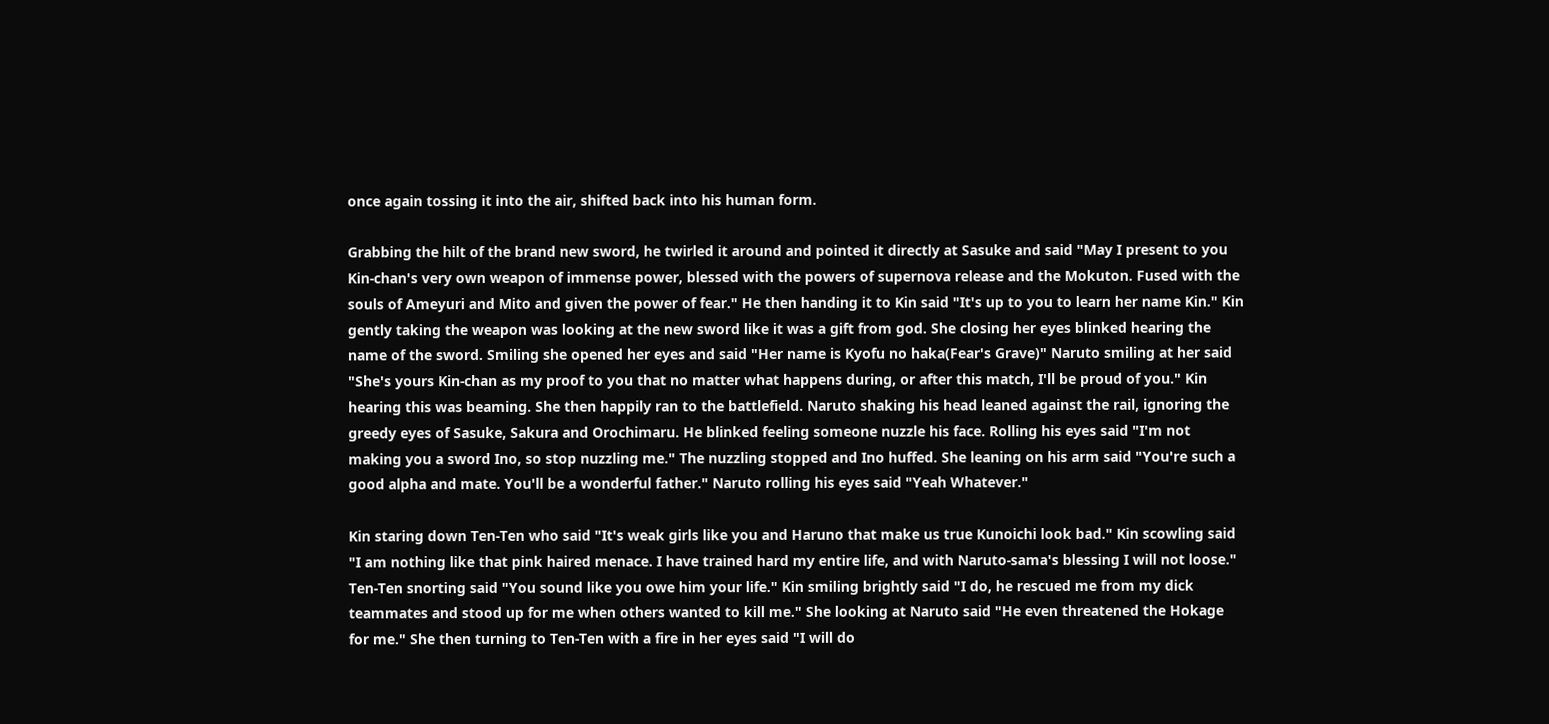once again tossing it into the air, shifted back into his human form.

Grabbing the hilt of the brand new sword, he twirled it around and pointed it directly at Sasuke and said "May I present to you Kin-chan's very own weapon of immense power, blessed with the powers of supernova release and the Mokuton. Fused with the souls of Ameyuri and Mito and given the power of fear." He then handing it to Kin said "It's up to you to learn her name Kin." Kin gently taking the weapon was looking at the new sword like it was a gift from god. She closing her eyes blinked hearing the name of the sword. Smiling she opened her eyes and said "Her name is Kyofu no haka(Fear's Grave)" Naruto smiling at her said "She's yours Kin-chan as my proof to you that no matter what happens during, or after this match, I'll be proud of you." Kin hearing this was beaming. She then happily ran to the battlefield. Naruto shaking his head leaned against the rail, ignoring the greedy eyes of Sasuke, Sakura and Orochimaru. He blinked feeling someone nuzzle his face. Rolling his eyes said "I'm not making you a sword Ino, so stop nuzzling me." The nuzzling stopped and Ino huffed. She leaning on his arm said "You're such a good alpha and mate. You'll be a wonderful father." Naruto rolling his eyes said "Yeah Whatever."

Kin staring down Ten-Ten who said "It's weak girls like you and Haruno that make us true Kunoichi look bad." Kin scowling said "I am nothing like that pink haired menace. I have trained hard my entire life, and with Naruto-sama's blessing I will not loose." Ten-Ten snorting said "You sound like you owe him your life." Kin smiling brightly said "I do, he rescued me from my dick teammates and stood up for me when others wanted to kill me." She looking at Naruto said "He even threatened the Hokage for me." She then turning to Ten-Ten with a fire in her eyes said "I will do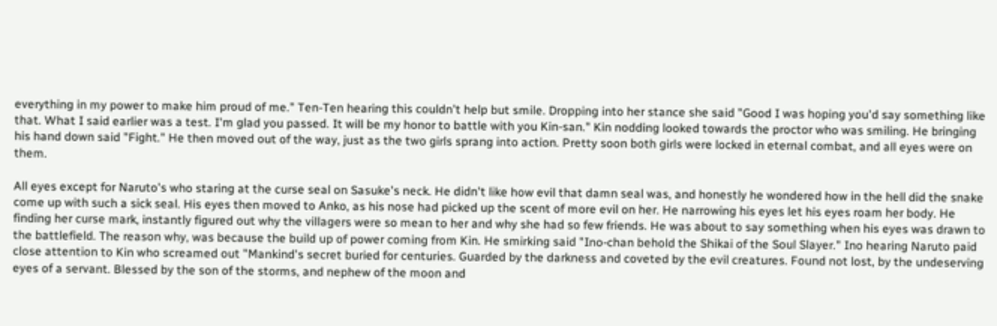everything in my power to make him proud of me." Ten-Ten hearing this couldn't help but smile. Dropping into her stance she said "Good I was hoping you'd say something like that. What I said earlier was a test. I'm glad you passed. It will be my honor to battle with you Kin-san." Kin nodding looked towards the proctor who was smiling. He bringing his hand down said "Fight." He then moved out of the way, just as the two girls sprang into action. Pretty soon both girls were locked in eternal combat, and all eyes were on them.

All eyes except for Naruto's who staring at the curse seal on Sasuke's neck. He didn't like how evil that damn seal was, and honestly he wondered how in the hell did the snake come up with such a sick seal. His eyes then moved to Anko, as his nose had picked up the scent of more evil on her. He narrowing his eyes let his eyes roam her body. He finding her curse mark, instantly figured out why the villagers were so mean to her and why she had so few friends. He was about to say something when his eyes was drawn to the battlefield. The reason why, was because the build up of power coming from Kin. He smirking said "Ino-chan behold the Shikai of the Soul Slayer." Ino hearing Naruto paid close attention to Kin who screamed out "Mankind's secret buried for centuries. Guarded by the darkness and coveted by the evil creatures. Found not lost, by the undeserving eyes of a servant. Blessed by the son of the storms, and nephew of the moon and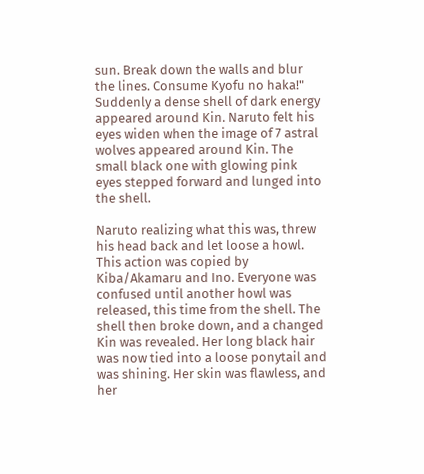sun. Break down the walls and blur the lines. Consume Kyofu no haka!" Suddenly a dense shell of dark energy appeared around Kin. Naruto felt his eyes widen when the image of 7 astral wolves appeared around Kin. The small black one with glowing pink eyes stepped forward and lunged into the shell.

Naruto realizing what this was, threw his head back and let loose a howl. This action was copied by Kiba/Akamaru and Ino. Everyone was confused until another howl was released, this time from the shell. The shell then broke down, and a changed Kin was revealed. Her long black hair was now tied into a loose ponytail and was shining. Her skin was flawless, and her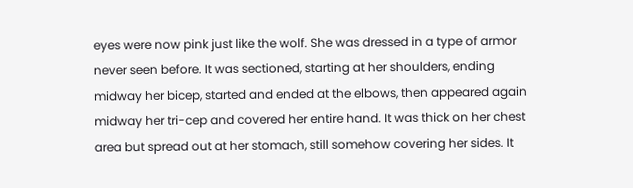eyes were now pink just like the wolf. She was dressed in a type of armor never seen before. It was sectioned, starting at her shoulders, ending midway her bicep, started and ended at the elbows, then appeared again midway her tri-cep and covered her entire hand. It was thick on her chest area but spread out at her stomach, still somehow covering her sides. It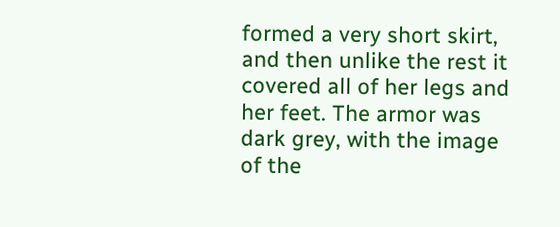formed a very short skirt, and then unlike the rest it covered all of her legs and her feet. The armor was dark grey, with the image of the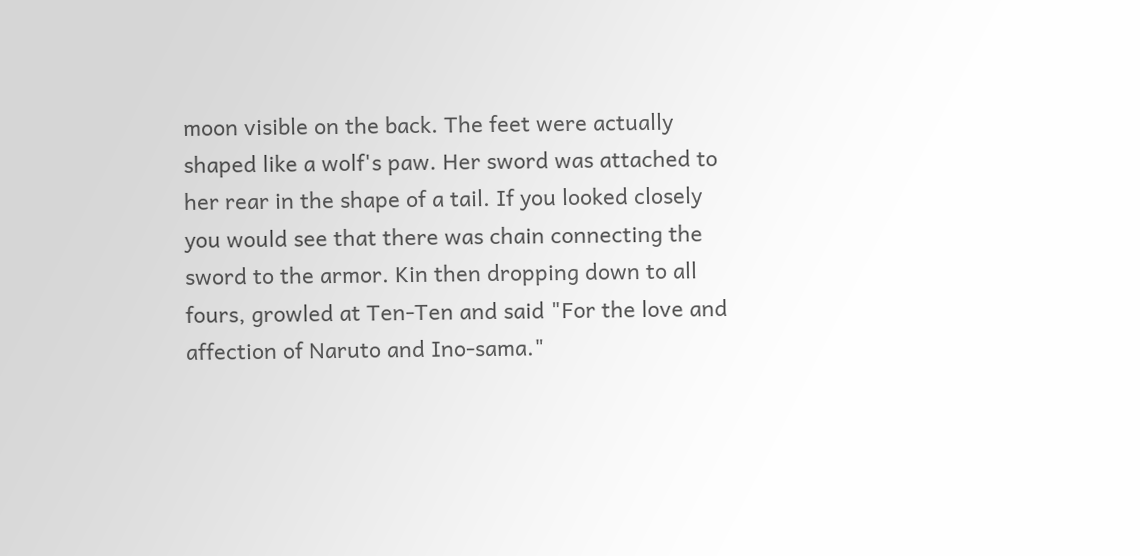moon visible on the back. The feet were actually shaped like a wolf's paw. Her sword was attached to her rear in the shape of a tail. If you looked closely you would see that there was chain connecting the sword to the armor. Kin then dropping down to all fours, growled at Ten-Ten and said "For the love and affection of Naruto and Ino-sama."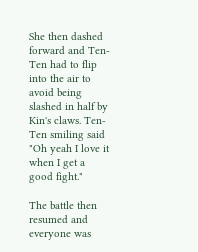She then dashed forward and Ten-Ten had to flip into the air to avoid being slashed in half by Kin's claws. Ten-Ten smiling said "Oh yeah I love it when I get a good fight."

The battle then resumed and everyone was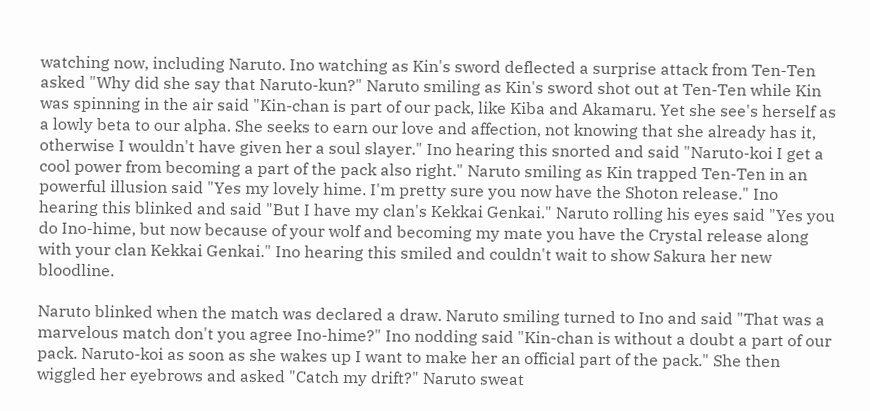watching now, including Naruto. Ino watching as Kin's sword deflected a surprise attack from Ten-Ten asked "Why did she say that Naruto-kun?" Naruto smiling as Kin's sword shot out at Ten-Ten while Kin was spinning in the air said "Kin-chan is part of our pack, like Kiba and Akamaru. Yet she see's herself as a lowly beta to our alpha. She seeks to earn our love and affection, not knowing that she already has it, otherwise I wouldn't have given her a soul slayer." Ino hearing this snorted and said "Naruto-koi I get a cool power from becoming a part of the pack also right." Naruto smiling as Kin trapped Ten-Ten in an powerful illusion said "Yes my lovely hime. I'm pretty sure you now have the Shoton release." Ino hearing this blinked and said "But I have my clan's Kekkai Genkai." Naruto rolling his eyes said "Yes you do Ino-hime, but now because of your wolf and becoming my mate you have the Crystal release along with your clan Kekkai Genkai." Ino hearing this smiled and couldn't wait to show Sakura her new bloodline.

Naruto blinked when the match was declared a draw. Naruto smiling turned to Ino and said "That was a marvelous match don't you agree Ino-hime?" Ino nodding said "Kin-chan is without a doubt a part of our pack. Naruto-koi as soon as she wakes up I want to make her an official part of the pack." She then wiggled her eyebrows and asked "Catch my drift?" Naruto sweat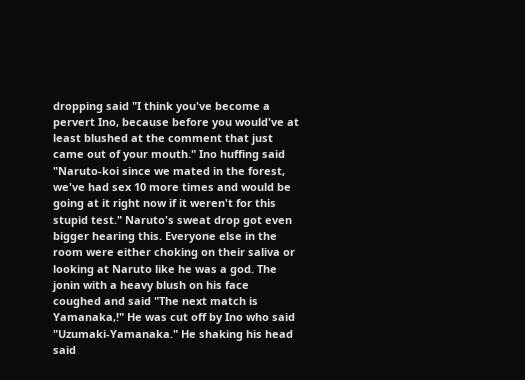dropping said "I think you've become a pervert Ino, because before you would've at least blushed at the comment that just came out of your mouth." Ino huffing said "Naruto-koi since we mated in the forest, we've had sex 10 more times and would be going at it right now if it weren't for this stupid test." Naruto's sweat drop got even bigger hearing this. Everyone else in the room were either choking on their saliva or looking at Naruto like he was a god. The jonin with a heavy blush on his face coughed and said "The next match is Yamanaka,!" He was cut off by Ino who said "Uzumaki-Yamanaka." He shaking his head said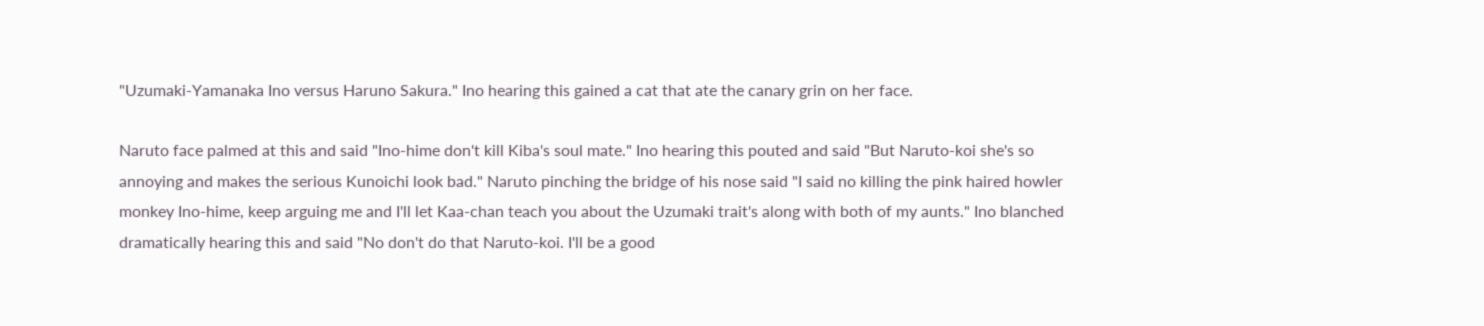"Uzumaki-Yamanaka Ino versus Haruno Sakura." Ino hearing this gained a cat that ate the canary grin on her face.

Naruto face palmed at this and said "Ino-hime don't kill Kiba's soul mate." Ino hearing this pouted and said "But Naruto-koi she's so annoying and makes the serious Kunoichi look bad." Naruto pinching the bridge of his nose said "I said no killing the pink haired howler monkey Ino-hime, keep arguing me and I'll let Kaa-chan teach you about the Uzumaki trait's along with both of my aunts." Ino blanched dramatically hearing this and said "No don't do that Naruto-koi. I'll be a good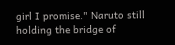girl I promise." Naruto still holding the bridge of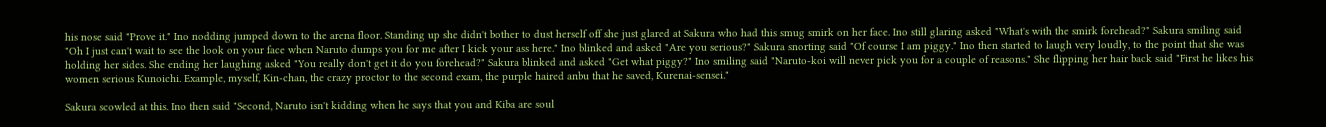his nose said "Prove it." Ino nodding jumped down to the arena floor. Standing up she didn't bother to dust herself off she just glared at Sakura who had this smug smirk on her face. Ino still glaring asked "What's with the smirk forehead?" Sakura smiling said "Oh I just can't wait to see the look on your face when Naruto dumps you for me after I kick your ass here." Ino blinked and asked "Are you serious?" Sakura snorting said "Of course I am piggy." Ino then started to laugh very loudly, to the point that she was holding her sides. She ending her laughing asked "You really don't get it do you forehead?" Sakura blinked and asked "Get what piggy?" Ino smiling said "Naruto-koi will never pick you for a couple of reasons." She flipping her hair back said "First he likes his women serious Kunoichi. Example, myself, Kin-chan, the crazy proctor to the second exam, the purple haired anbu that he saved, Kurenai-sensei."

Sakura scowled at this. Ino then said "Second, Naruto isn't kidding when he says that you and Kiba are soul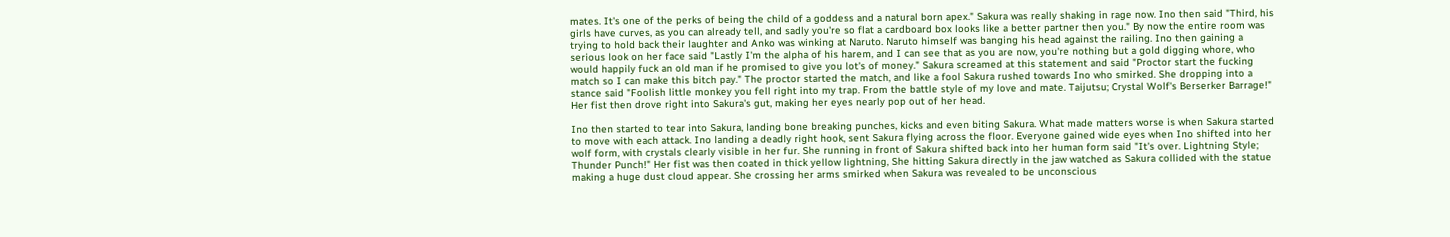mates. It's one of the perks of being the child of a goddess and a natural born apex." Sakura was really shaking in rage now. Ino then said "Third, his girls have curves, as you can already tell, and sadly you're so flat a cardboard box looks like a better partner then you." By now the entire room was trying to hold back their laughter and Anko was winking at Naruto. Naruto himself was banging his head against the railing. Ino then gaining a serious look on her face said "Lastly I'm the alpha of his harem, and I can see that as you are now, you're nothing but a gold digging whore, who would happily fuck an old man if he promised to give you lot's of money." Sakura screamed at this statement and said "Proctor start the fucking match so I can make this bitch pay." The proctor started the match, and like a fool Sakura rushed towards Ino who smirked. She dropping into a stance said "Foolish little monkey you fell right into my trap. From the battle style of my love and mate. Taijutsu; Crystal Wolf's Berserker Barrage!" Her fist then drove right into Sakura's gut, making her eyes nearly pop out of her head.

Ino then started to tear into Sakura, landing bone breaking punches, kicks and even biting Sakura. What made matters worse is when Sakura started to move with each attack. Ino landing a deadly right hook, sent Sakura flying across the floor. Everyone gained wide eyes when Ino shifted into her wolf form, with crystals clearly visible in her fur. She running in front of Sakura shifted back into her human form said "It's over. Lightning Style; Thunder Punch!" Her fist was then coated in thick yellow lightning, She hitting Sakura directly in the jaw watched as Sakura collided with the statue making a huge dust cloud appear. She crossing her arms smirked when Sakura was revealed to be unconscious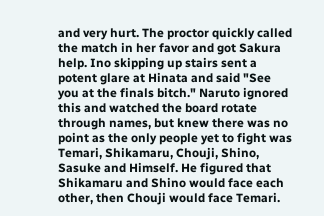and very hurt. The proctor quickly called the match in her favor and got Sakura help. Ino skipping up stairs sent a potent glare at Hinata and said "See you at the finals bitch." Naruto ignored this and watched the board rotate through names, but knew there was no point as the only people yet to fight was Temari, Shikamaru, Chouji, Shino, Sasuke and Himself. He figured that Shikamaru and Shino would face each other, then Chouji would face Temari.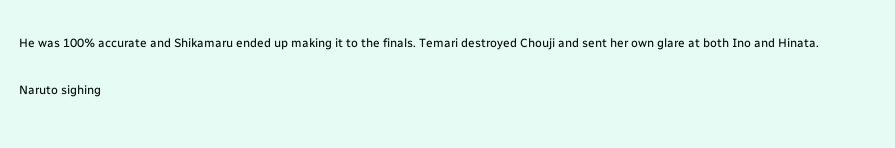He was 100% accurate and Shikamaru ended up making it to the finals. Temari destroyed Chouji and sent her own glare at both Ino and Hinata.

Naruto sighing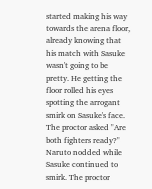started making his way towards the arena floor, already knowing that his match with Sasuke wasn't going to be pretty. He getting the floor rolled his eyes spotting the arrogant smirk on Sasuke's face. The proctor asked "Are both fighters ready?" Naruto nodded while Sasuke continued to smirk. The proctor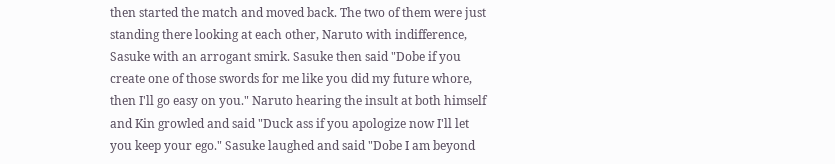then started the match and moved back. The two of them were just standing there looking at each other, Naruto with indifference, Sasuke with an arrogant smirk. Sasuke then said "Dobe if you create one of those swords for me like you did my future whore, then I'll go easy on you." Naruto hearing the insult at both himself and Kin growled and said "Duck ass if you apologize now I'll let you keep your ego." Sasuke laughed and said "Dobe I am beyond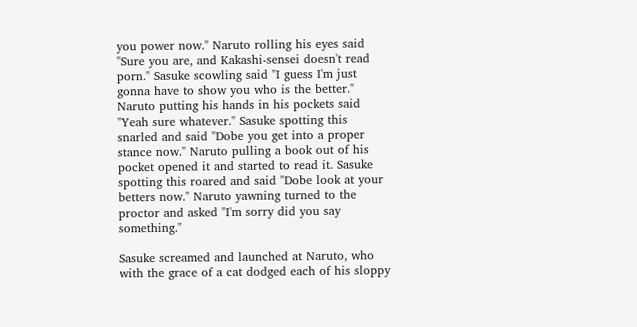you power now." Naruto rolling his eyes said "Sure you are, and Kakashi-sensei doesn't read porn." Sasuke scowling said "I guess I'm just gonna have to show you who is the better." Naruto putting his hands in his pockets said "Yeah sure whatever." Sasuke spotting this snarled and said "Dobe you get into a proper stance now." Naruto pulling a book out of his pocket opened it and started to read it. Sasuke spotting this roared and said "Dobe look at your betters now." Naruto yawning turned to the proctor and asked "I'm sorry did you say something."

Sasuke screamed and launched at Naruto, who with the grace of a cat dodged each of his sloppy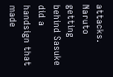attacks. Naruto getting behind Sasuke did a handsign that made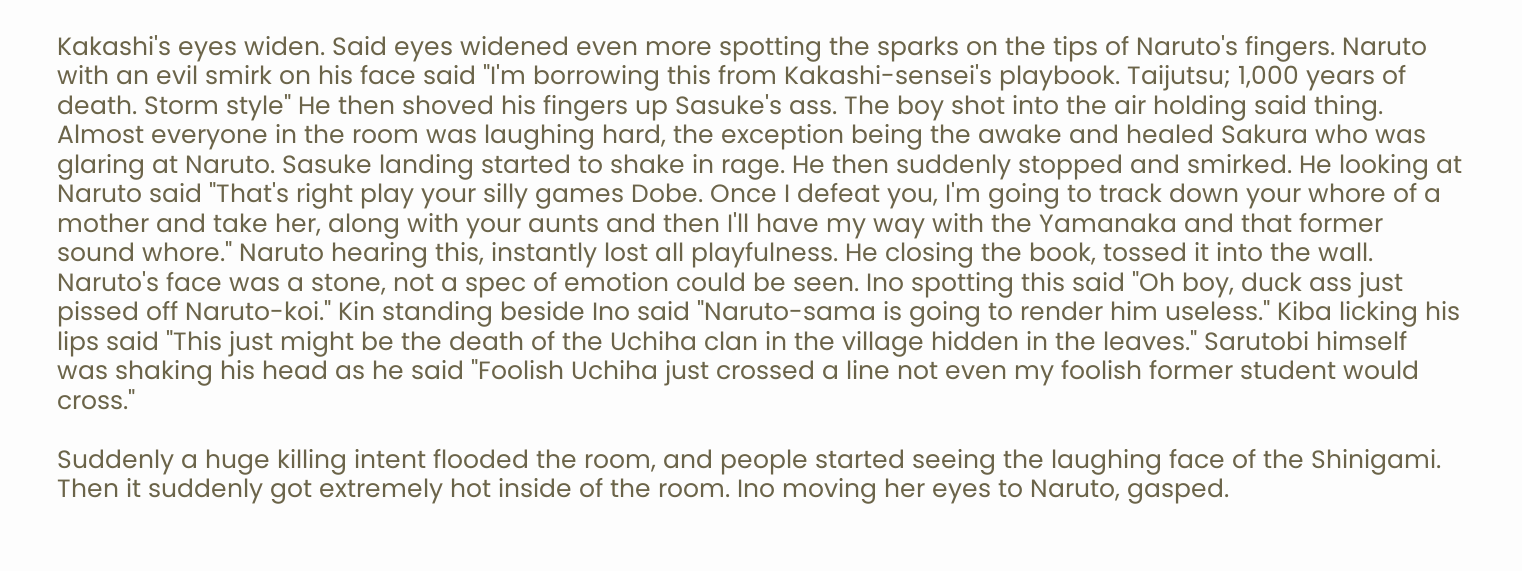Kakashi's eyes widen. Said eyes widened even more spotting the sparks on the tips of Naruto's fingers. Naruto with an evil smirk on his face said "I'm borrowing this from Kakashi-sensei's playbook. Taijutsu; 1,000 years of death. Storm style" He then shoved his fingers up Sasuke's ass. The boy shot into the air holding said thing. Almost everyone in the room was laughing hard, the exception being the awake and healed Sakura who was glaring at Naruto. Sasuke landing started to shake in rage. He then suddenly stopped and smirked. He looking at Naruto said "That's right play your silly games Dobe. Once I defeat you, I'm going to track down your whore of a mother and take her, along with your aunts and then I'll have my way with the Yamanaka and that former sound whore." Naruto hearing this, instantly lost all playfulness. He closing the book, tossed it into the wall. Naruto's face was a stone, not a spec of emotion could be seen. Ino spotting this said "Oh boy, duck ass just pissed off Naruto-koi." Kin standing beside Ino said "Naruto-sama is going to render him useless." Kiba licking his lips said "This just might be the death of the Uchiha clan in the village hidden in the leaves." Sarutobi himself was shaking his head as he said "Foolish Uchiha just crossed a line not even my foolish former student would cross."

Suddenly a huge killing intent flooded the room, and people started seeing the laughing face of the Shinigami. Then it suddenly got extremely hot inside of the room. Ino moving her eyes to Naruto, gasped.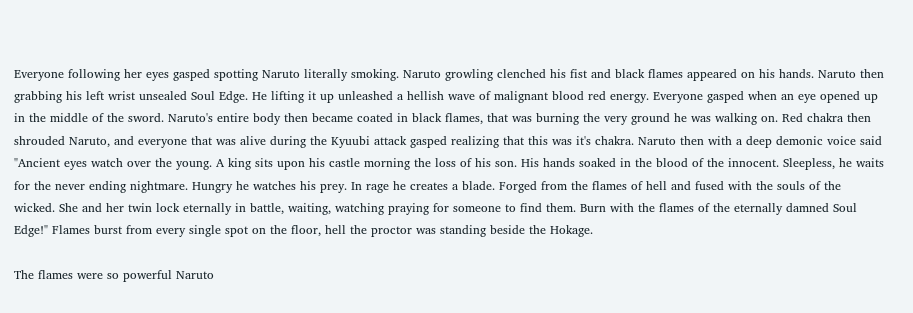Everyone following her eyes gasped spotting Naruto literally smoking. Naruto growling clenched his fist and black flames appeared on his hands. Naruto then grabbing his left wrist unsealed Soul Edge. He lifting it up unleashed a hellish wave of malignant blood red energy. Everyone gasped when an eye opened up in the middle of the sword. Naruto's entire body then became coated in black flames, that was burning the very ground he was walking on. Red chakra then shrouded Naruto, and everyone that was alive during the Kyuubi attack gasped realizing that this was it's chakra. Naruto then with a deep demonic voice said "Ancient eyes watch over the young. A king sits upon his castle morning the loss of his son. His hands soaked in the blood of the innocent. Sleepless, he waits for the never ending nightmare. Hungry he watches his prey. In rage he creates a blade. Forged from the flames of hell and fused with the souls of the wicked. She and her twin lock eternally in battle, waiting, watching praying for someone to find them. Burn with the flames of the eternally damned Soul Edge!" Flames burst from every single spot on the floor, hell the proctor was standing beside the Hokage.

The flames were so powerful Naruto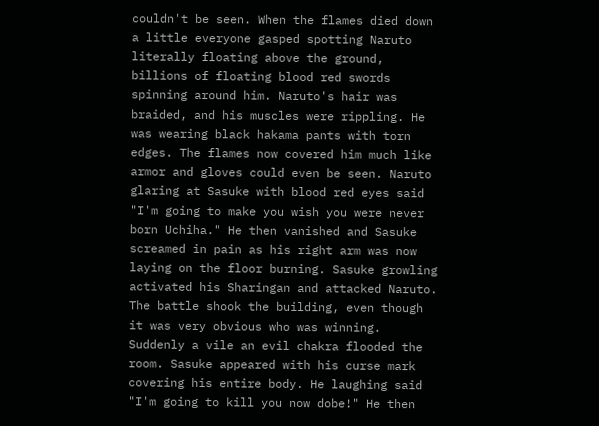couldn't be seen. When the flames died down a little everyone gasped spotting Naruto literally floating above the ground, billions of floating blood red swords spinning around him. Naruto's hair was braided, and his muscles were rippling. He was wearing black hakama pants with torn edges. The flames now covered him much like armor and gloves could even be seen. Naruto glaring at Sasuke with blood red eyes said "I'm going to make you wish you were never born Uchiha." He then vanished and Sasuke screamed in pain as his right arm was now laying on the floor burning. Sasuke growling activated his Sharingan and attacked Naruto. The battle shook the building, even though it was very obvious who was winning. Suddenly a vile an evil chakra flooded the room. Sasuke appeared with his curse mark covering his entire body. He laughing said "I'm going to kill you now dobe!" He then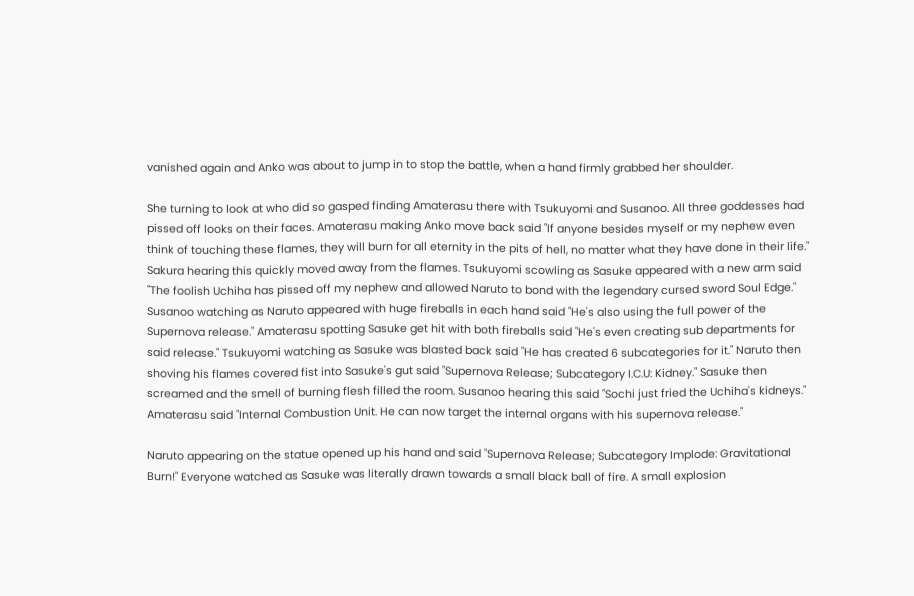vanished again and Anko was about to jump in to stop the battle, when a hand firmly grabbed her shoulder.

She turning to look at who did so gasped finding Amaterasu there with Tsukuyomi and Susanoo. All three goddesses had pissed off looks on their faces. Amaterasu making Anko move back said "If anyone besides myself or my nephew even think of touching these flames, they will burn for all eternity in the pits of hell, no matter what they have done in their life." Sakura hearing this quickly moved away from the flames. Tsukuyomi scowling as Sasuke appeared with a new arm said "The foolish Uchiha has pissed off my nephew and allowed Naruto to bond with the legendary cursed sword Soul Edge." Susanoo watching as Naruto appeared with huge fireballs in each hand said "He's also using the full power of the Supernova release." Amaterasu spotting Sasuke get hit with both fireballs said "He's even creating sub departments for said release." Tsukuyomi watching as Sasuke was blasted back said "He has created 6 subcategories for it." Naruto then shoving his flames covered fist into Sasuke's gut said "Supernova Release; Subcategory I.C.U: Kidney." Sasuke then screamed and the smell of burning flesh filled the room. Susanoo hearing this said "Sochi just fried the Uchiha's kidneys." Amaterasu said "Internal Combustion Unit. He can now target the internal organs with his supernova release."

Naruto appearing on the statue opened up his hand and said "Supernova Release; Subcategory Implode: Gravitational Burn!" Everyone watched as Sasuke was literally drawn towards a small black ball of fire. A small explosion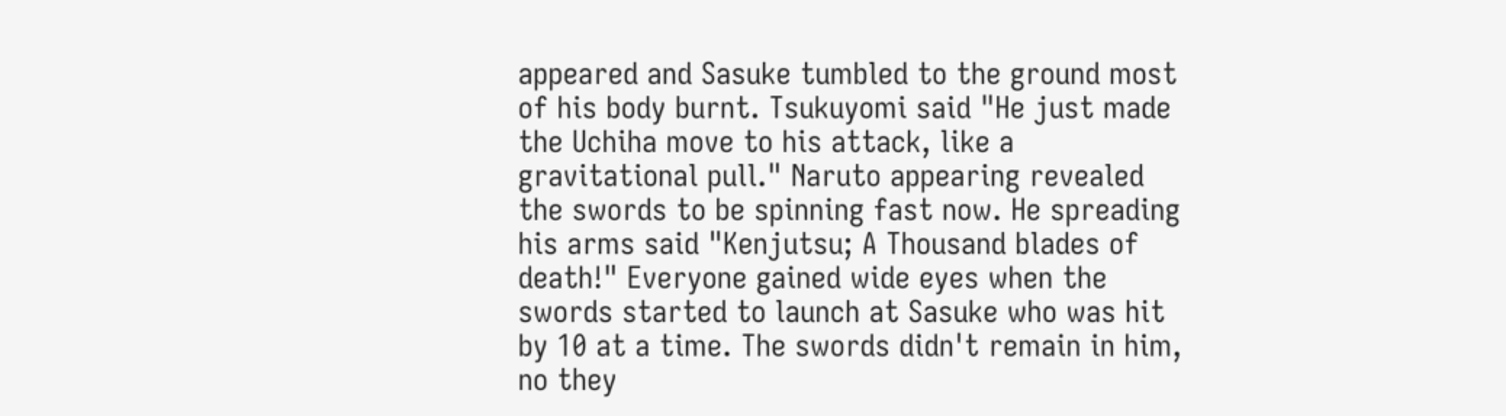appeared and Sasuke tumbled to the ground most of his body burnt. Tsukuyomi said "He just made the Uchiha move to his attack, like a gravitational pull." Naruto appearing revealed the swords to be spinning fast now. He spreading his arms said "Kenjutsu; A Thousand blades of death!" Everyone gained wide eyes when the swords started to launch at Sasuke who was hit by 10 at a time. The swords didn't remain in him, no they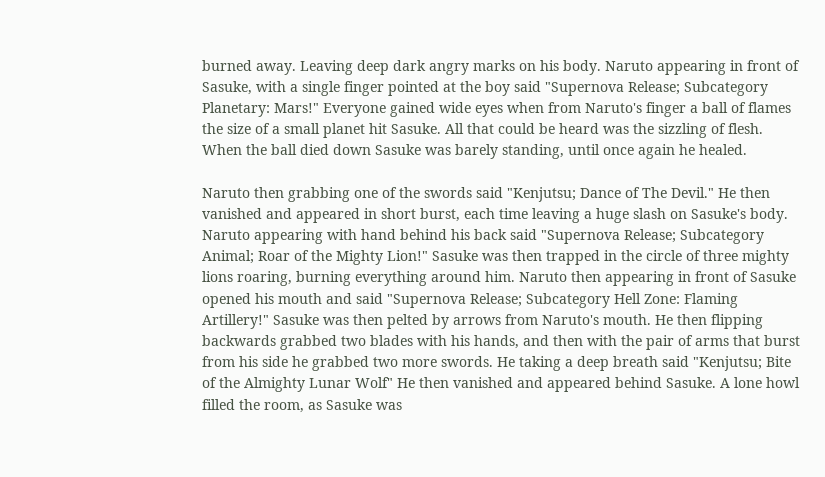burned away. Leaving deep dark angry marks on his body. Naruto appearing in front of Sasuke, with a single finger pointed at the boy said "Supernova Release; Subcategory Planetary: Mars!" Everyone gained wide eyes when from Naruto's finger a ball of flames the size of a small planet hit Sasuke. All that could be heard was the sizzling of flesh. When the ball died down Sasuke was barely standing, until once again he healed.

Naruto then grabbing one of the swords said "Kenjutsu; Dance of The Devil." He then vanished and appeared in short burst, each time leaving a huge slash on Sasuke's body. Naruto appearing with hand behind his back said "Supernova Release; Subcategory Animal; Roar of the Mighty Lion!" Sasuke was then trapped in the circle of three mighty lions roaring, burning everything around him. Naruto then appearing in front of Sasuke opened his mouth and said "Supernova Release; Subcategory Hell Zone: Flaming Artillery!" Sasuke was then pelted by arrows from Naruto's mouth. He then flipping backwards grabbed two blades with his hands, and then with the pair of arms that burst from his side he grabbed two more swords. He taking a deep breath said "Kenjutsu; Bite of the Almighty Lunar Wolf" He then vanished and appeared behind Sasuke. A lone howl filled the room, as Sasuke was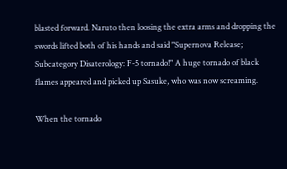blasted forward. Naruto then loosing the extra arms and dropping the swords lifted both of his hands and said "Supernova Release; Subcategory Disaterology: F-5 tornado!" A huge tornado of black flames appeared and picked up Sasuke, who was now screaming.

When the tornado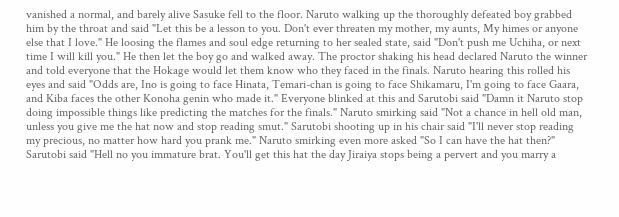vanished a normal, and barely alive Sasuke fell to the floor. Naruto walking up the thoroughly defeated boy grabbed him by the throat and said "Let this be a lesson to you. Don't ever threaten my mother, my aunts, My himes or anyone else that I love." He loosing the flames and soul edge returning to her sealed state, said "Don't push me Uchiha, or next time I will kill you." He then let the boy go and walked away. The proctor shaking his head declared Naruto the winner and told everyone that the Hokage would let them know who they faced in the finals. Naruto hearing this rolled his eyes and said "Odds are, Ino is going to face Hinata, Temari-chan is going to face Shikamaru, I'm going to face Gaara, and Kiba faces the other Konoha genin who made it." Everyone blinked at this and Sarutobi said "Damn it Naruto stop doing impossible things like predicting the matches for the finals." Naruto smirking said "Not a chance in hell old man, unless you give me the hat now and stop reading smut." Sarutobi shooting up in his chair said "I'll never stop reading my precious, no matter how hard you prank me." Naruto smirking even more asked "So I can have the hat then?" Sarutobi said "Hell no you immature brat. You'll get this hat the day Jiraiya stops being a pervert and you marry a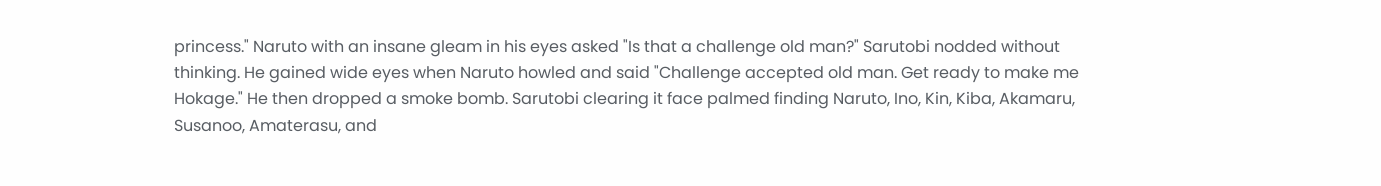princess." Naruto with an insane gleam in his eyes asked "Is that a challenge old man?" Sarutobi nodded without thinking. He gained wide eyes when Naruto howled and said "Challenge accepted old man. Get ready to make me Hokage." He then dropped a smoke bomb. Sarutobi clearing it face palmed finding Naruto, Ino, Kin, Kiba, Akamaru, Susanoo, Amaterasu, and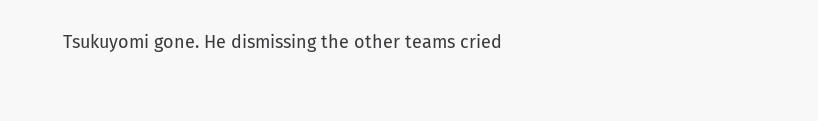Tsukuyomi gone. He dismissing the other teams cried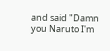and said "Damn you Naruto I'm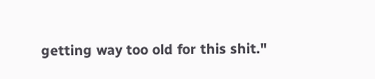getting way too old for this shit."